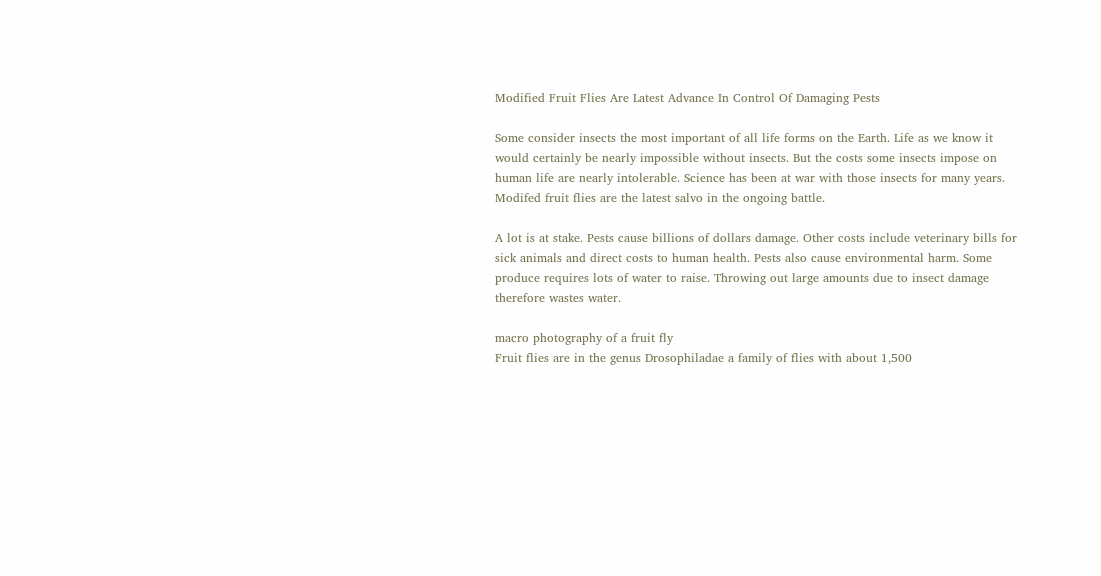Modified Fruit Flies Are Latest Advance In Control Of Damaging Pests

Some consider insects the most important of all life forms on the Earth. Life as we know it would certainly be nearly impossible without insects. But the costs some insects impose on human life are nearly intolerable. Science has been at war with those insects for many years. Modifed fruit flies are the latest salvo in the ongoing battle.

A lot is at stake. Pests cause billions of dollars damage. Other costs include veterinary bills for sick animals and direct costs to human health. Pests also cause environmental harm. Some produce requires lots of water to raise. Throwing out large amounts due to insect damage therefore wastes water.

macro photography of a fruit fly
Fruit flies are in the genus Drosophiladae a family of flies with about 1,500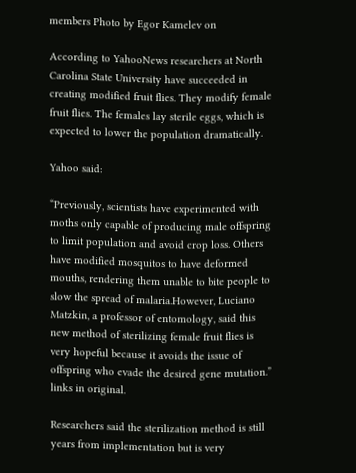members Photo by Egor Kamelev on

According to YahooNews researchers at North Carolina State University have succeeded in creating modified fruit flies. They modify female fruit flies. The females lay sterile eggs, which is expected to lower the population dramatically.

Yahoo said:

“Previously, scientists have experimented with moths only capable of producing male offspring to limit population and avoid crop loss. Others have modified mosquitos to have deformed mouths, rendering them unable to bite people to slow the spread of malaria.However, Luciano Matzkin, a professor of entomology, said this new method of sterilizing female fruit flies is very hopeful because it avoids the issue of offspring who evade the desired gene mutation.” links in original.

Researchers said the sterilization method is still years from implementation but is very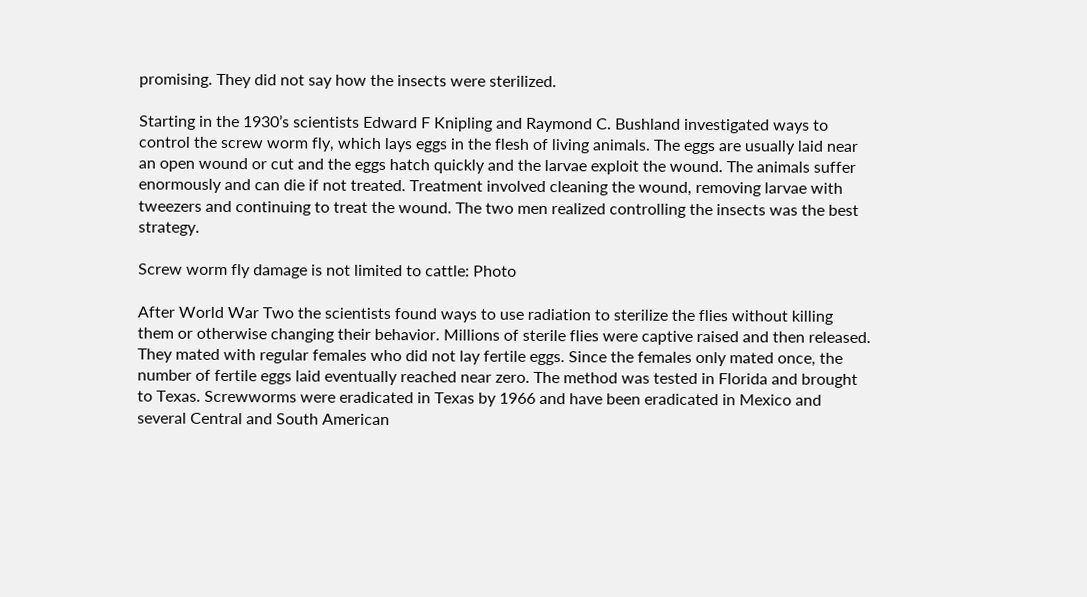promising. They did not say how the insects were sterilized.

Starting in the 1930’s scientists Edward F Knipling and Raymond C. Bushland investigated ways to control the screw worm fly, which lays eggs in the flesh of living animals. The eggs are usually laid near an open wound or cut and the eggs hatch quickly and the larvae exploit the wound. The animals suffer enormously and can die if not treated. Treatment involved cleaning the wound, removing larvae with tweezers and continuing to treat the wound. The two men realized controlling the insects was the best strategy.

Screw worm fly damage is not limited to cattle: Photo

After World War Two the scientists found ways to use radiation to sterilize the flies without killing them or otherwise changing their behavior. Millions of sterile flies were captive raised and then released. They mated with regular females who did not lay fertile eggs. Since the females only mated once, the number of fertile eggs laid eventually reached near zero. The method was tested in Florida and brought to Texas. Screwworms were eradicated in Texas by 1966 and have been eradicated in Mexico and several Central and South American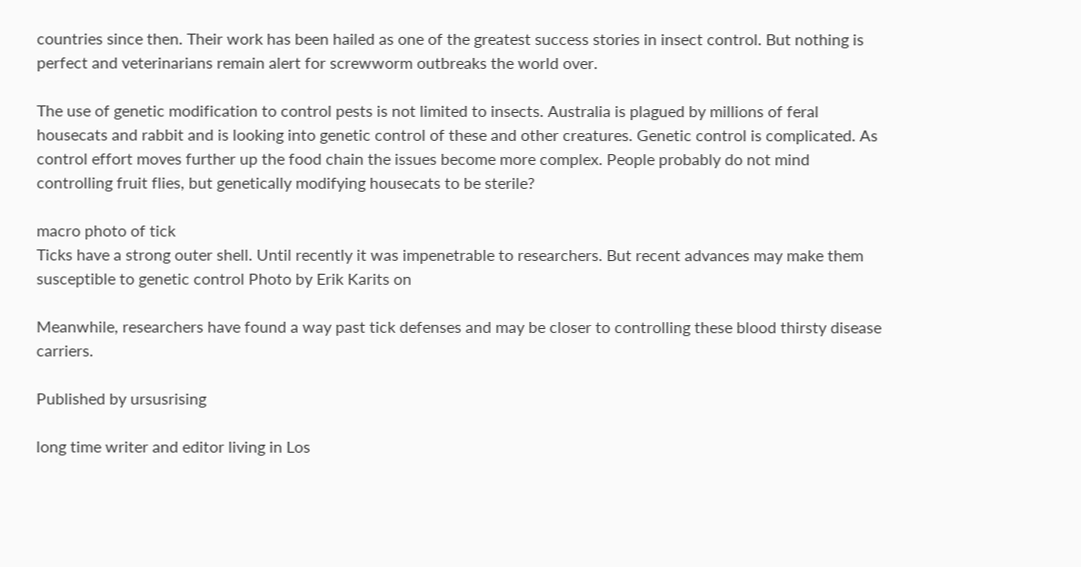countries since then. Their work has been hailed as one of the greatest success stories in insect control. But nothing is perfect and veterinarians remain alert for screwworm outbreaks the world over.

The use of genetic modification to control pests is not limited to insects. Australia is plagued by millions of feral housecats and rabbit and is looking into genetic control of these and other creatures. Genetic control is complicated. As control effort moves further up the food chain the issues become more complex. People probably do not mind controlling fruit flies, but genetically modifying housecats to be sterile?

macro photo of tick
Ticks have a strong outer shell. Until recently it was impenetrable to researchers. But recent advances may make them susceptible to genetic control Photo by Erik Karits on

Meanwhile, researchers have found a way past tick defenses and may be closer to controlling these blood thirsty disease carriers.

Published by ursusrising

long time writer and editor living in Los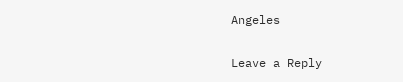Angeles

Leave a Reply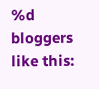%d bloggers like this: